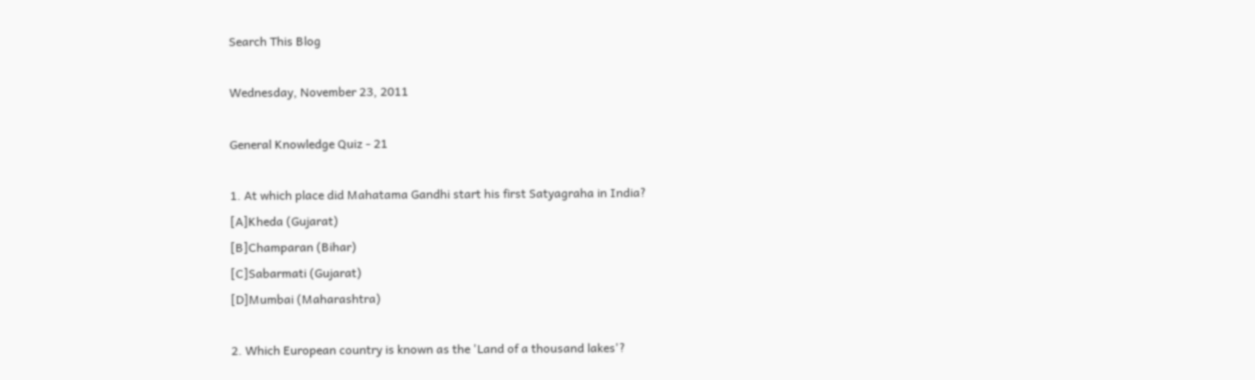Search This Blog

Wednesday, November 23, 2011

General Knowledge Quiz - 21

1. At which place did Mahatama Gandhi start his first Satyagraha in India?
[A]Kheda (Gujarat)
[B]Champaran (Bihar)
[C]Sabarmati (Gujarat)
[D]Mumbai (Maharashtra)

2. Which European country is known as the 'Land of a thousand lakes'?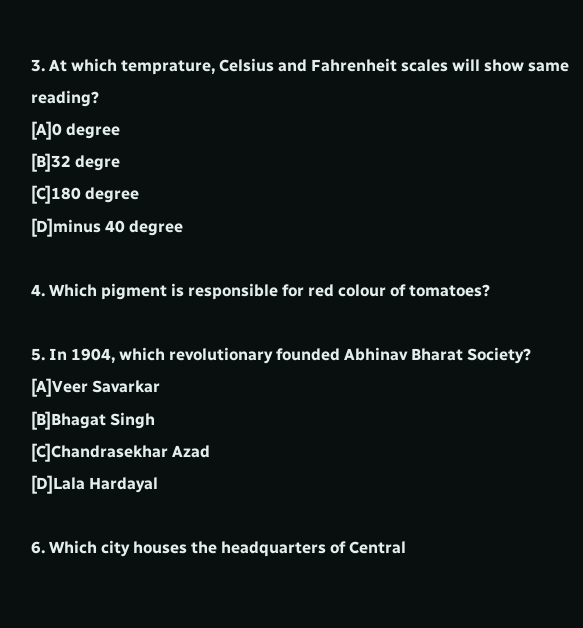3. At which temprature, Celsius and Fahrenheit scales will show same reading?
[A]0 degree
[B]32 degre
[C]180 degree
[D]minus 40 degree

4. Which pigment is responsible for red colour of tomatoes?

5. In 1904, which revolutionary founded Abhinav Bharat Society?
[A]Veer Savarkar
[B]Bhagat Singh
[C]Chandrasekhar Azad
[D]Lala Hardayal

6. Which city houses the headquarters of Central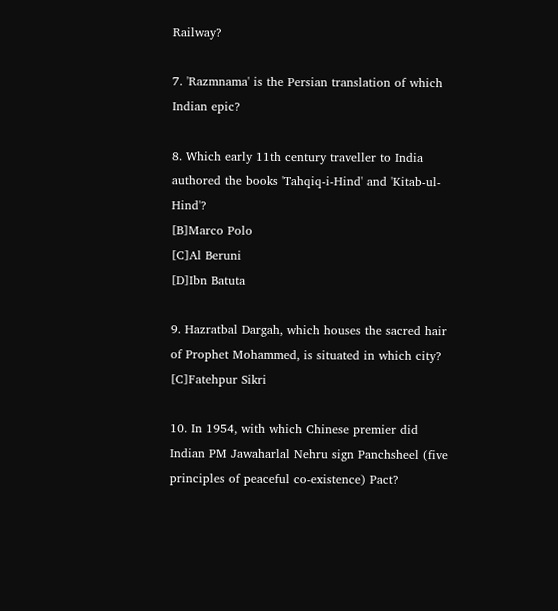Railway?

7. 'Razmnama' is the Persian translation of which Indian epic?

8. Which early 11th century traveller to India authored the books 'Tahqiq-i-Hind' and 'Kitab-ul-Hind'?
[B]Marco Polo
[C]Al Beruni
[D]Ibn Batuta

9. Hazratbal Dargah, which houses the sacred hair of Prophet Mohammed, is situated in which city?
[C]Fatehpur Sikri

10. In 1954, with which Chinese premier did Indian PM Jawaharlal Nehru sign Panchsheel (five principles of peaceful co-existence) Pact?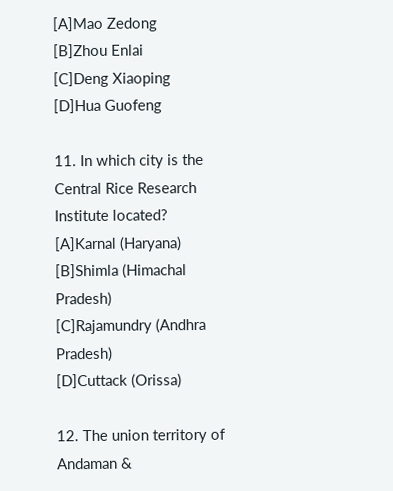[A]Mao Zedong
[B]Zhou Enlai
[C]Deng Xiaoping
[D]Hua Guofeng

11. In which city is the Central Rice Research Institute located?
[A]Karnal (Haryana)
[B]Shimla (Himachal Pradesh)
[C]Rajamundry (Andhra Pradesh)
[D]Cuttack (Orissa)

12. The union territory of Andaman &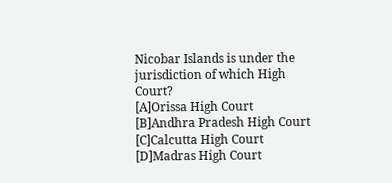Nicobar Islands is under the jurisdiction of which High Court?
[A]Orissa High Court
[B]Andhra Pradesh High Court
[C]Calcutta High Court
[D]Madras High Court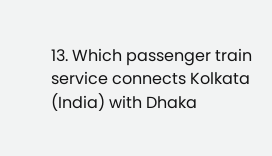13. Which passenger train service connects Kolkata (India) with Dhaka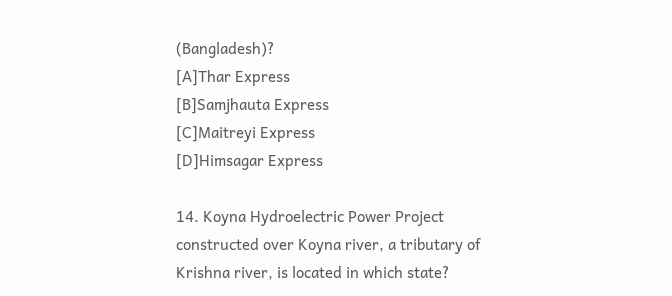(Bangladesh)?
[A]Thar Express
[B]Samjhauta Express
[C]Maitreyi Express
[D]Himsagar Express

14. Koyna Hydroelectric Power Project constructed over Koyna river, a tributary of Krishna river, is located in which state?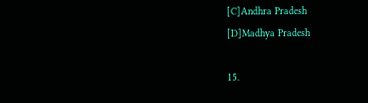[C]Andhra Pradesh
[D]Madhya Pradesh

15.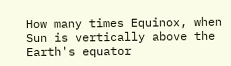How many times Equinox, when Sun is vertically above the Earth's equator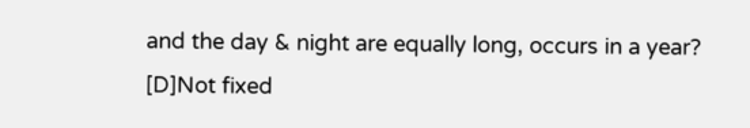and the day & night are equally long, occurs in a year?
[D]Not fixed